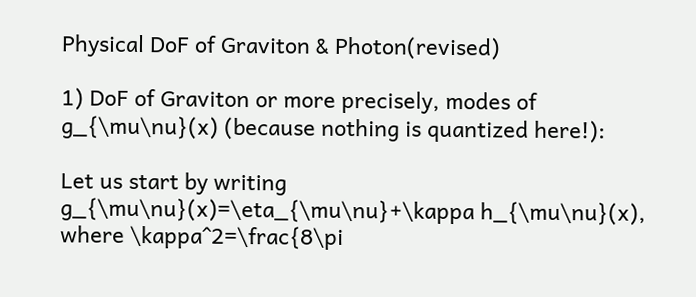Physical DoF of Graviton & Photon(revised)

1) DoF of Graviton or more precisely, modes of g_{\mu\nu}(x) (because nothing is quantized here!):

Let us start by writing g_{\mu\nu}(x)=\eta_{\mu\nu}+\kappa h_{\mu\nu}(x), where \kappa^2=\frac{8\pi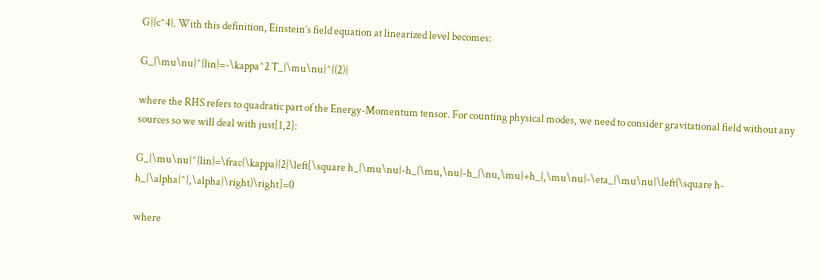G}{c^4}. With this definition, Einstein’s field equation at linearized level becomes:

G_{\mu\nu}^{lin}=-\kappa^2 T_{\mu\nu}^{(2)}

where the RHS refers to quadratic part of the Energy-Momentum tensor. For counting physical modes, we need to consider gravitational field without any sources so we will deal with just[1,2]:

G_{\mu\nu}^{lin}=\frac{\kappa}{2}\left[\square h_{\mu\nu}-h_{\mu,\nu}-h_{\nu,\mu}+h_{,\mu\nu}-\eta_{\mu\nu}\left(\square h-h_{\alpha}^{,\alpha}\right)\right]=0

where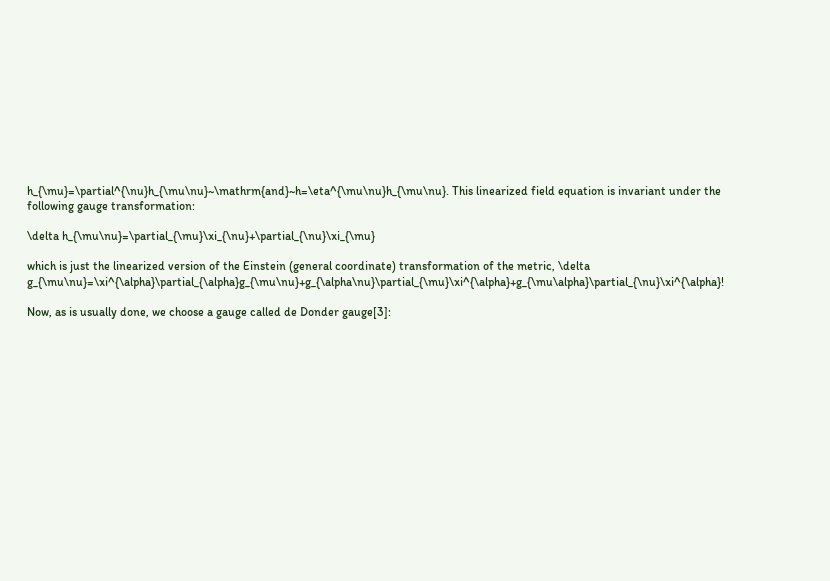h_{\mu}=\partial^{\nu}h_{\mu\nu}~\mathrm{and}~h=\eta^{\mu\nu}h_{\mu\nu}. This linearized field equation is invariant under the following gauge transformation:

\delta h_{\mu\nu}=\partial_{\mu}\xi_{\nu}+\partial_{\nu}\xi_{\mu}

which is just the linearized version of the Einstein (general coordinate) transformation of the metric, \delta g_{\mu\nu}=\xi^{\alpha}\partial_{\alpha}g_{\mu\nu}+g_{\alpha\nu}\partial_{\mu}\xi^{\alpha}+g_{\mu\alpha}\partial_{\nu}\xi^{\alpha}!

Now, as is usually done, we choose a gauge called de Donder gauge[3]: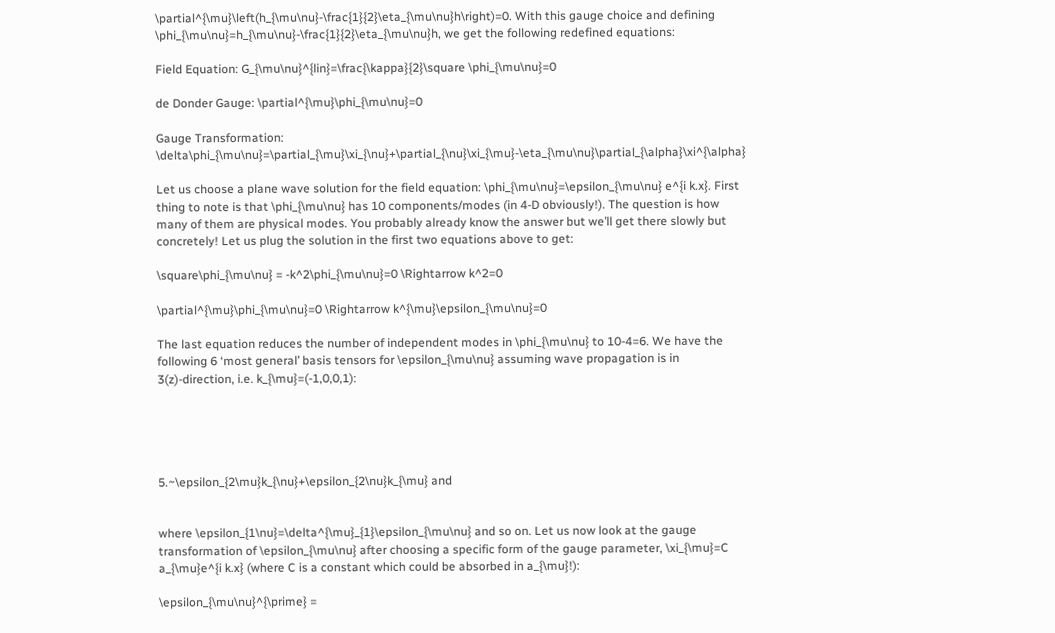\partial^{\mu}\left(h_{\mu\nu}-\frac{1}{2}\eta_{\mu\nu}h\right)=0. With this gauge choice and defining \phi_{\mu\nu}=h_{\mu\nu}-\frac{1}{2}\eta_{\mu\nu}h, we get the following redefined equations:

Field Equation: G_{\mu\nu}^{lin}=\frac{\kappa}{2}\square \phi_{\mu\nu}=0

de Donder Gauge: \partial^{\mu}\phi_{\mu\nu}=0

Gauge Transformation: \delta\phi_{\mu\nu}=\partial_{\mu}\xi_{\nu}+\partial_{\nu}\xi_{\mu}-\eta_{\mu\nu}\partial_{\alpha}\xi^{\alpha}

Let us choose a plane wave solution for the field equation: \phi_{\mu\nu}=\epsilon_{\mu\nu} e^{i k.x}. First thing to note is that \phi_{\mu\nu} has 10 components/modes (in 4-D obviously!). The question is how many of them are physical modes. You probably already know the answer but we’ll get there slowly but concretely! Let us plug the solution in the first two equations above to get:

\square\phi_{\mu\nu} = -k^2\phi_{\mu\nu}=0 \Rightarrow k^2=0

\partial^{\mu}\phi_{\mu\nu}=0 \Rightarrow k^{\mu}\epsilon_{\mu\nu}=0

The last equation reduces the number of independent modes in \phi_{\mu\nu} to 10-4=6. We have the following 6 ‘most general’ basis tensors for \epsilon_{\mu\nu} assuming wave propagation is in 3(z)-direction, i.e. k_{\mu}=(-1,0,0,1):





5.~\epsilon_{2\mu}k_{\nu}+\epsilon_{2\nu}k_{\mu} and


where \epsilon_{1\nu}=\delta^{\mu}_{1}\epsilon_{\mu\nu} and so on. Let us now look at the gauge transformation of \epsilon_{\mu\nu} after choosing a specific form of the gauge parameter, \xi_{\mu}=C a_{\mu}e^{i k.x} (where C is a constant which could be absorbed in a_{\mu}!):

\epsilon_{\mu\nu}^{\prime} =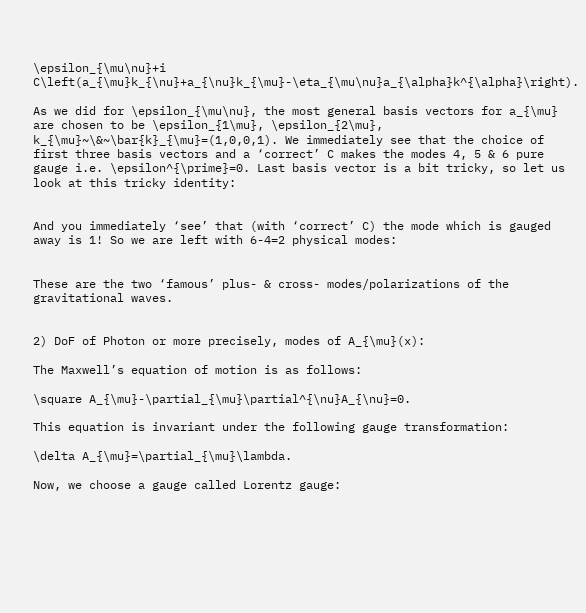\epsilon_{\mu\nu}+i C\left(a_{\mu}k_{\nu}+a_{\nu}k_{\mu}-\eta_{\mu\nu}a_{\alpha}k^{\alpha}\right).

As we did for \epsilon_{\mu\nu}, the most general basis vectors for a_{\mu} are chosen to be \epsilon_{1\mu}, \epsilon_{2\mu}, k_{\mu}~\&~\bar{k}_{\mu}=(1,0,0,1). We immediately see that the choice of first three basis vectors and a ‘correct’ C makes the modes 4, 5 & 6 pure gauge i.e. \epsilon^{\prime}=0. Last basis vector is a bit tricky, so let us look at this tricky identity:


And you immediately ‘see’ that (with ‘correct’ C) the mode which is gauged away is 1! So we are left with 6-4=2 physical modes:


These are the two ‘famous’ plus- & cross- modes/polarizations of the gravitational waves.


2) DoF of Photon or more precisely, modes of A_{\mu}(x):

The Maxwell’s equation of motion is as follows:

\square A_{\mu}-\partial_{\mu}\partial^{\nu}A_{\nu}=0.

This equation is invariant under the following gauge transformation:

\delta A_{\mu}=\partial_{\mu}\lambda.

Now, we choose a gauge called Lorentz gauge: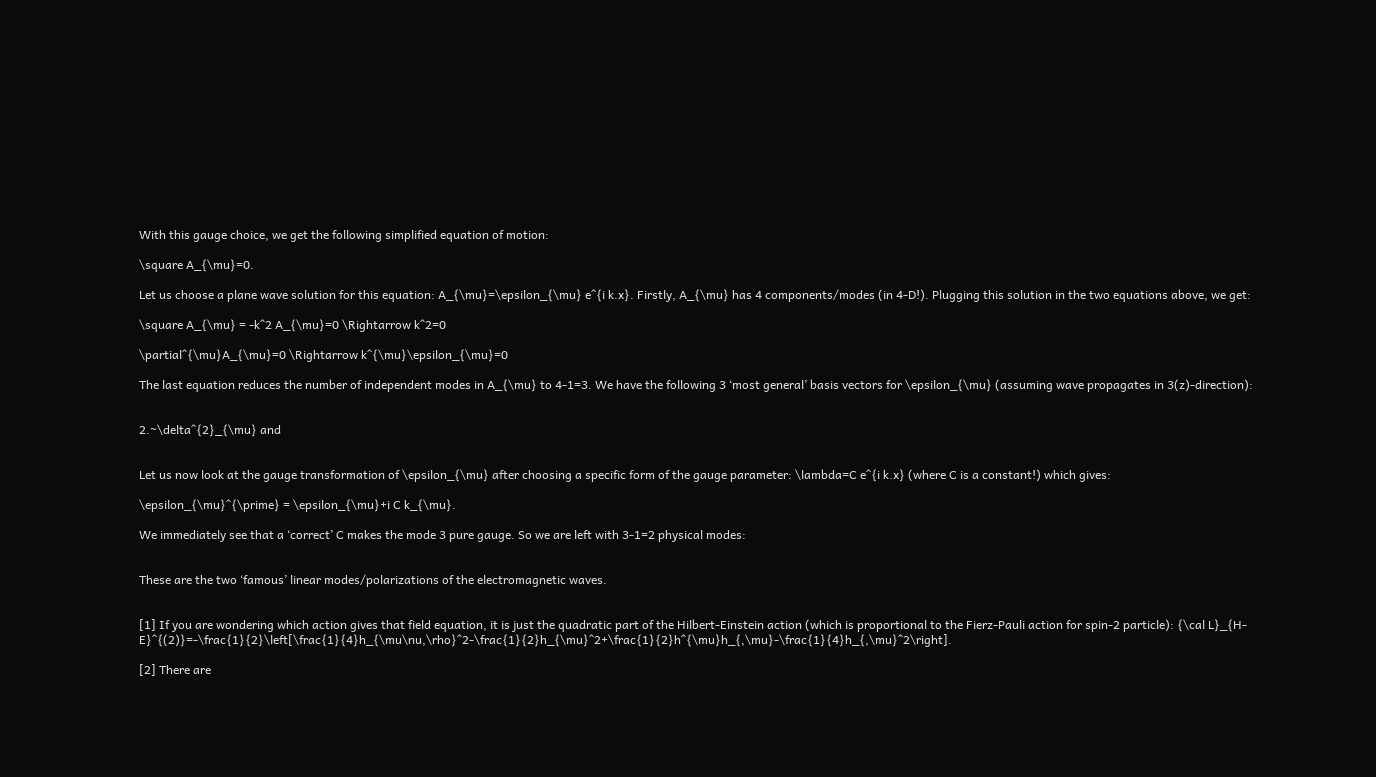With this gauge choice, we get the following simplified equation of motion:

\square A_{\mu}=0.

Let us choose a plane wave solution for this equation: A_{\mu}=\epsilon_{\mu} e^{i k.x}. Firstly, A_{\mu} has 4 components/modes (in 4-D!). Plugging this solution in the two equations above, we get:

\square A_{\mu} = -k^2 A_{\mu}=0 \Rightarrow k^2=0

\partial^{\mu}A_{\mu}=0 \Rightarrow k^{\mu}\epsilon_{\mu}=0

The last equation reduces the number of independent modes in A_{\mu} to 4-1=3. We have the following 3 ‘most general’ basis vectors for \epsilon_{\mu} (assuming wave propagates in 3(z)-direction):


2.~\delta^{2}_{\mu} and


Let us now look at the gauge transformation of \epsilon_{\mu} after choosing a specific form of the gauge parameter: \lambda=C e^{i k.x} (where C is a constant!) which gives:

\epsilon_{\mu}^{\prime} = \epsilon_{\mu}+i C k_{\mu}.

We immediately see that a ‘correct’ C makes the mode 3 pure gauge. So we are left with 3-1=2 physical modes:


These are the two ‘famous’ linear modes/polarizations of the electromagnetic waves.


[1] If you are wondering which action gives that field equation, it is just the quadratic part of the Hilbert-Einstein action (which is proportional to the Fierz-Pauli action for spin-2 particle): {\cal L}_{H-E}^{(2)}=-\frac{1}{2}\left[\frac{1}{4}h_{\mu\nu,\rho}^2-\frac{1}{2}h_{\mu}^2+\frac{1}{2}h^{\mu}h_{,\mu}-\frac{1}{4}h_{,\mu}^2\right].

[2] There are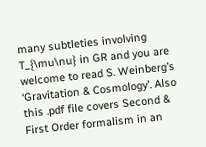many subtleties involving T_{\mu\nu} in GR and you are welcome to read S. Weinberg’s ‘Gravitation & Cosmology’. Also this .pdf file covers Second & First Order formalism in an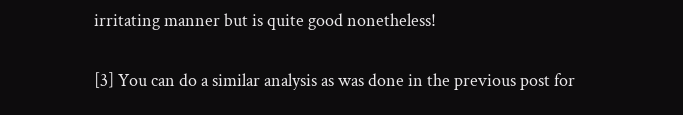irritating manner but is quite good nonetheless!

[3] You can do a similar analysis as was done in the previous post for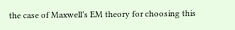the case of Maxwell’s EM theory for choosing this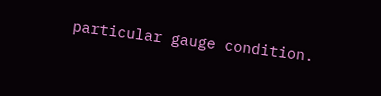particular gauge condition.